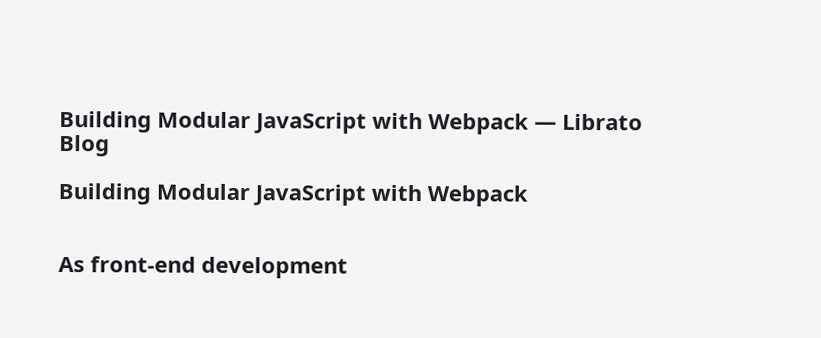Building Modular JavaScript with Webpack — Librato Blog

Building Modular JavaScript with Webpack


As front-end development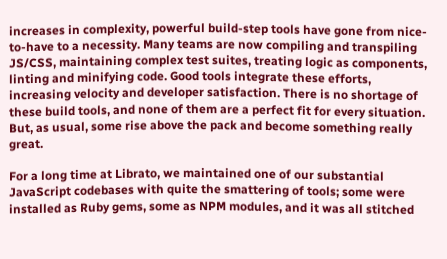increases in complexity, powerful build-step tools have gone from nice-to-have to a necessity. Many teams are now compiling and transpiling JS/CSS, maintaining complex test suites, treating logic as components, linting and minifying code. Good tools integrate these efforts, increasing velocity and developer satisfaction. There is no shortage of these build tools, and none of them are a perfect fit for every situation. But, as usual, some rise above the pack and become something really great.

For a long time at Librato, we maintained one of our substantial JavaScript codebases with quite the smattering of tools; some were installed as Ruby gems, some as NPM modules, and it was all stitched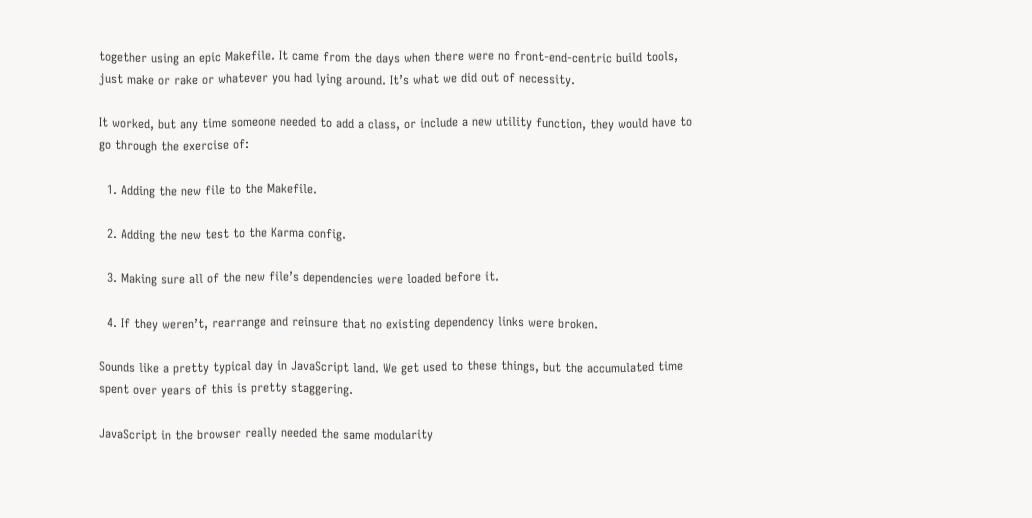together using an epic Makefile. It came from the days when there were no front-end-centric build tools, just make or rake or whatever you had lying around. It’s what we did out of necessity.

It worked, but any time someone needed to add a class, or include a new utility function, they would have to go through the exercise of:

  1. Adding the new file to the Makefile.

  2. Adding the new test to the Karma config.

  3. Making sure all of the new file’s dependencies were loaded before it.

  4. If they weren’t, rearrange and reinsure that no existing dependency links were broken.

Sounds like a pretty typical day in JavaScript land. We get used to these things, but the accumulated time spent over years of this is pretty staggering.

JavaScript in the browser really needed the same modularity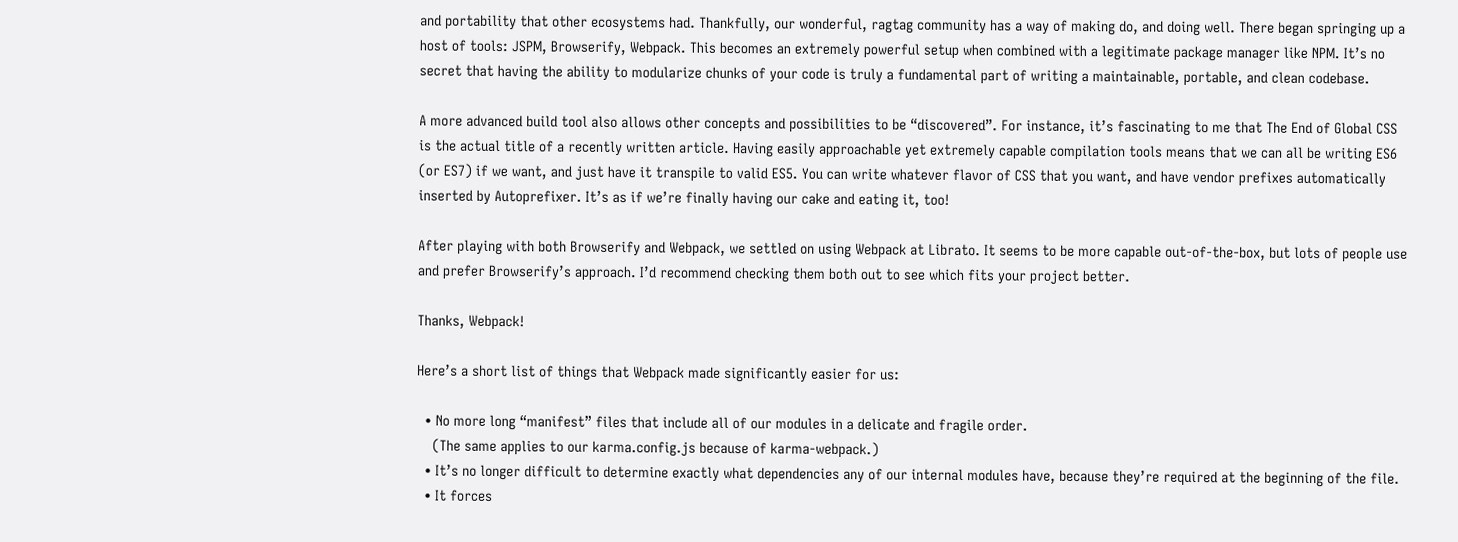and portability that other ecosystems had. Thankfully, our wonderful, ragtag community has a way of making do, and doing well. There began springing up a host of tools: JSPM, Browserify, Webpack. This becomes an extremely powerful setup when combined with a legitimate package manager like NPM. It’s no secret that having the ability to modularize chunks of your code is truly a fundamental part of writing a maintainable, portable, and clean codebase.

A more advanced build tool also allows other concepts and possibilities to be “discovered”. For instance, it’s fascinating to me that The End of Global CSS is the actual title of a recently written article. Having easily approachable yet extremely capable compilation tools means that we can all be writing ES6 (or ES7) if we want, and just have it transpile to valid ES5. You can write whatever flavor of CSS that you want, and have vendor prefixes automatically inserted by Autoprefixer. It’s as if we’re finally having our cake and eating it, too!

After playing with both Browserify and Webpack, we settled on using Webpack at Librato. It seems to be more capable out-of-the-box, but lots of people use and prefer Browserify’s approach. I’d recommend checking them both out to see which fits your project better.

Thanks, Webpack!

Here’s a short list of things that Webpack made significantly easier for us:

  • No more long “manifest” files that include all of our modules in a delicate and fragile order.
    (The same applies to our karma.config.js because of karma-webpack.)
  • It’s no longer difficult to determine exactly what dependencies any of our internal modules have, because they’re required at the beginning of the file.
  • It forces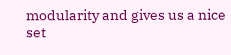modularity and gives us a nice set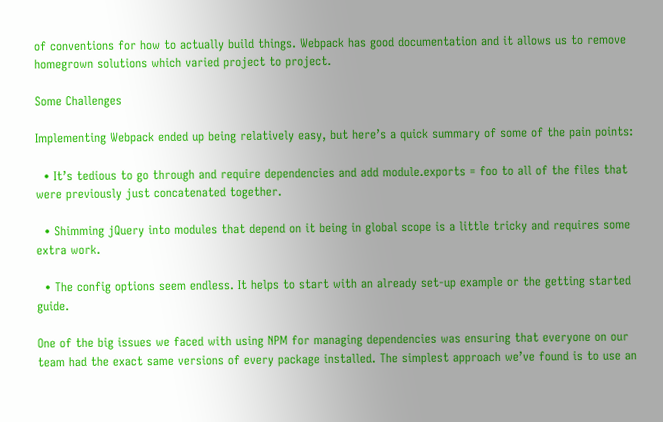of conventions for how to actually build things. Webpack has good documentation and it allows us to remove homegrown solutions which varied project to project.

Some Challenges

Implementing Webpack ended up being relatively easy, but here’s a quick summary of some of the pain points:

  • It’s tedious to go through and require dependencies and add module.exports = foo to all of the files that were previously just concatenated together.

  • Shimming jQuery into modules that depend on it being in global scope is a little tricky and requires some extra work.

  • The config options seem endless. It helps to start with an already set-up example or the getting started guide.

One of the big issues we faced with using NPM for managing dependencies was ensuring that everyone on our team had the exact same versions of every package installed. The simplest approach we’ve found is to use an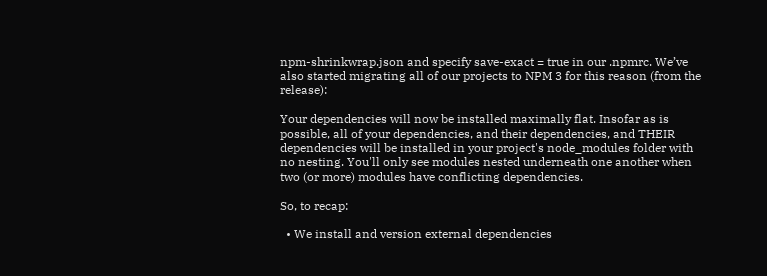npm-shrinkwrap.json and specify save-exact = true in our .npmrc. We’ve also started migrating all of our projects to NPM 3 for this reason (from the release):

Your dependencies will now be installed maximally flat. Insofar as is possible, all of your dependencies, and their dependencies, and THEIR dependencies will be installed in your project's node_modules folder with no nesting. You'll only see modules nested underneath one another when two (or more) modules have conflicting dependencies.

So, to recap:

  • We install and version external dependencies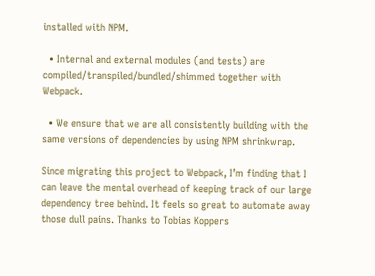installed with NPM.

  • Internal and external modules (and tests) are compiled/transpiled/bundled/shimmed together with Webpack.

  • We ensure that we are all consistently building with the same versions of dependencies by using NPM shrinkwrap.

Since migrating this project to Webpack, I’m finding that I can leave the mental overhead of keeping track of our large dependency tree behind. It feels so great to automate away those dull pains. Thanks to Tobias Koppers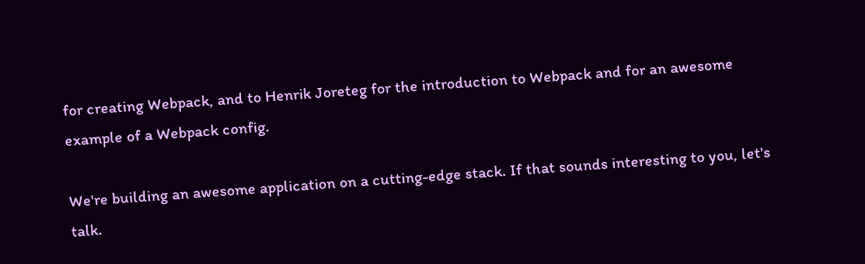for creating Webpack, and to Henrik Joreteg for the introduction to Webpack and for an awesome example of a Webpack config.

We're building an awesome application on a cutting-edge stack. If that sounds interesting to you, let's talk.